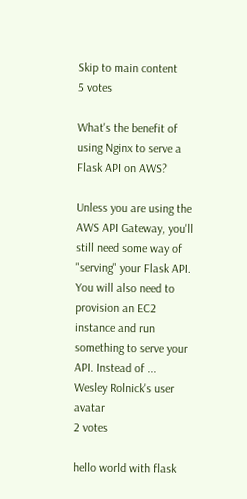Skip to main content
5 votes

What's the benefit of using Nginx to serve a Flask API on AWS?

Unless you are using the AWS API Gateway, you'll still need some way of "serving" your Flask API. You will also need to provision an EC2 instance and run something to serve your API. Instead of ...
Wesley Rolnick's user avatar
2 votes

hello world with flask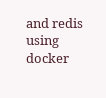and redis using docker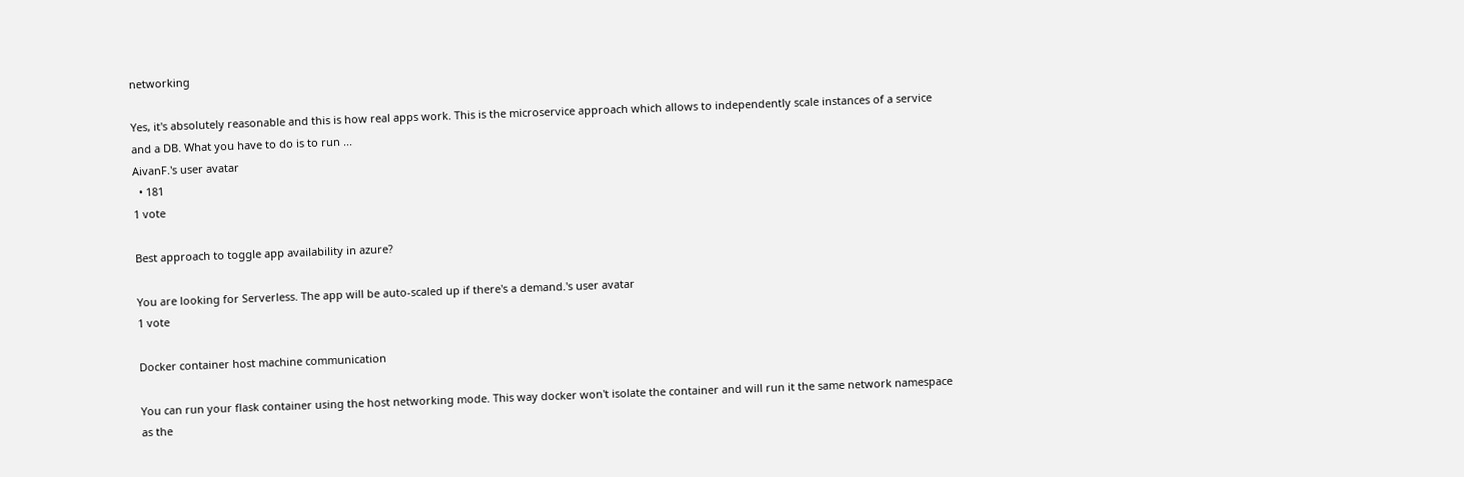networking

Yes, it's absolutely reasonable and this is how real apps work. This is the microservice approach which allows to independently scale instances of a service and a DB. What you have to do is to run ...
AivanF.'s user avatar
  • 181
1 vote

Best approach to toggle app availability in azure?

You are looking for Serverless. The app will be auto-scaled up if there's a demand.'s user avatar
1 vote

Docker container host machine communication

You can run your flask container using the host networking mode. This way docker won't isolate the container and will run it the same network namespace as the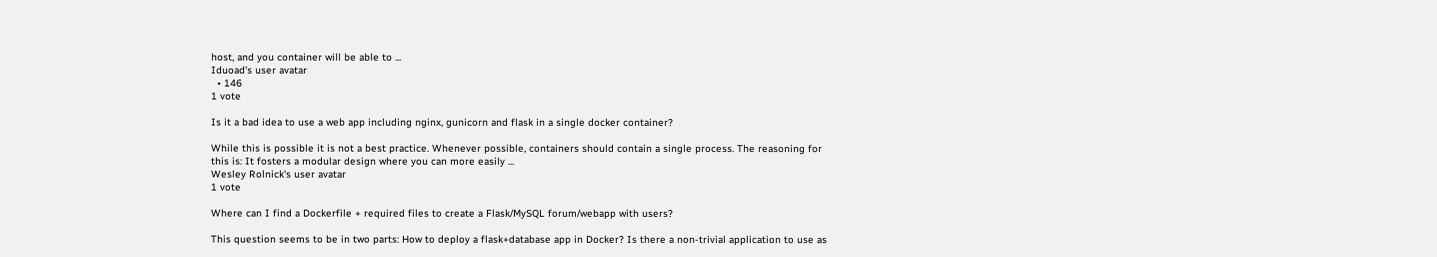host, and you container will be able to ...
Iduoad's user avatar
  • 146
1 vote

Is it a bad idea to use a web app including nginx, gunicorn and flask in a single docker container?

While this is possible it is not a best practice. Whenever possible, containers should contain a single process. The reasoning for this is: It fosters a modular design where you can more easily ...
Wesley Rolnick's user avatar
1 vote

Where can I find a Dockerfile + required files to create a Flask/MySQL forum/webapp with users?

This question seems to be in two parts: How to deploy a flask+database app in Docker? Is there a non-trivial application to use as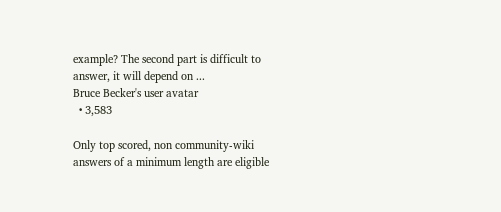example? The second part is difficult to answer, it will depend on ...
Bruce Becker's user avatar
  • 3,583

Only top scored, non community-wiki answers of a minimum length are eligible